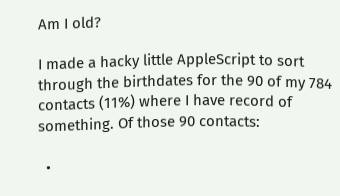Am I old?

I made a hacky little AppleScript to sort through the birthdates for the 90 of my 784 contacts (11%) where I have record of something. Of those 90 contacts:

  •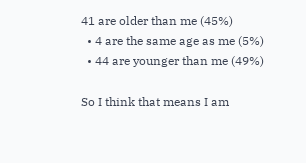41 are older than me (45%)
  • 4 are the same age as me (5%)
  • 44 are younger than me (49%)

So I think that means I am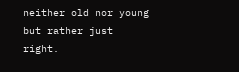neither old nor young but rather just right.